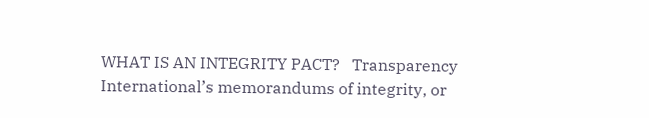WHAT IS AN INTEGRITY PACT?   Transparency International’s memorandums of integrity, or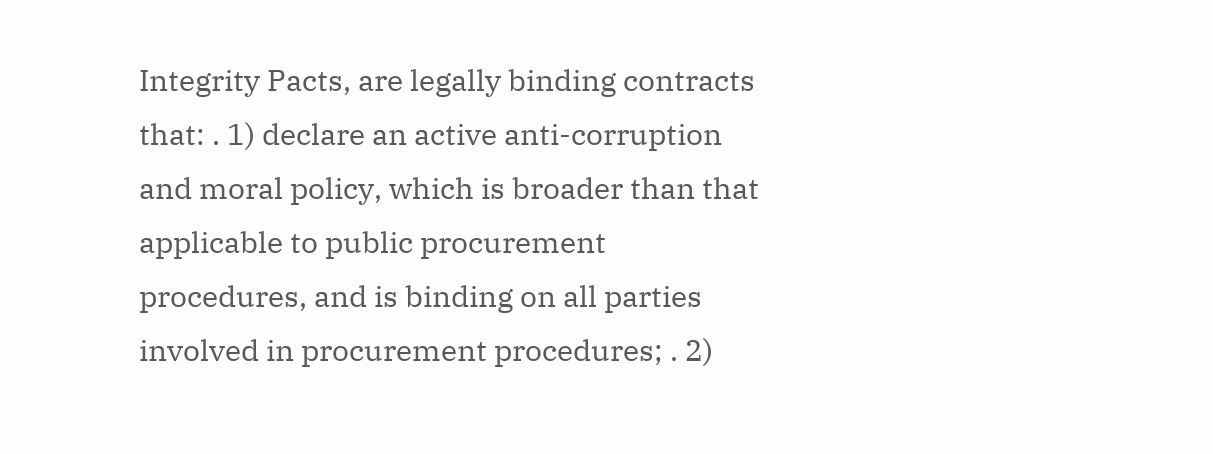Integrity Pacts, are legally binding contracts that: . 1) declare an active anti-corruption and moral policy, which is broader than that applicable to public procurement procedures, and is binding on all parties involved in procurement procedures; . 2)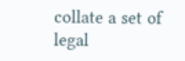collate a set of legal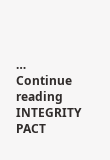… Continue reading INTEGRITY PACT